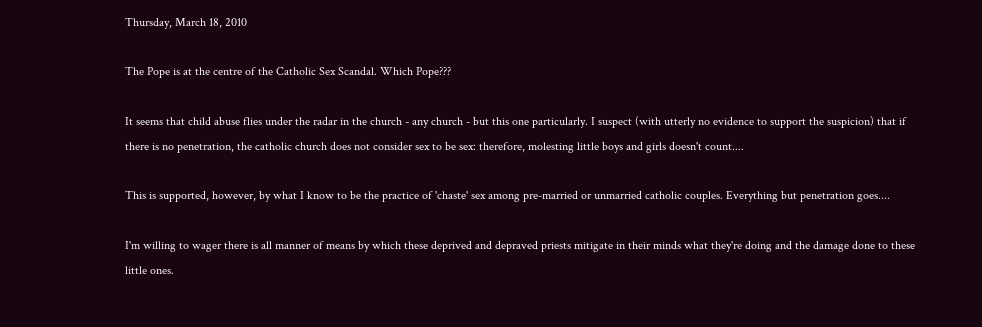Thursday, March 18, 2010

The Pope is at the centre of the Catholic Sex Scandal. Which Pope???

It seems that child abuse flies under the radar in the church - any church - but this one particularly. I suspect (with utterly no evidence to support the suspicion) that if there is no penetration, the catholic church does not consider sex to be sex: therefore, molesting little boys and girls doesn't count....

This is supported, however, by what I know to be the practice of 'chaste' sex among pre-married or unmarried catholic couples. Everything but penetration goes....

I'm willing to wager there is all manner of means by which these deprived and depraved priests mitigate in their minds what they're doing and the damage done to these little ones.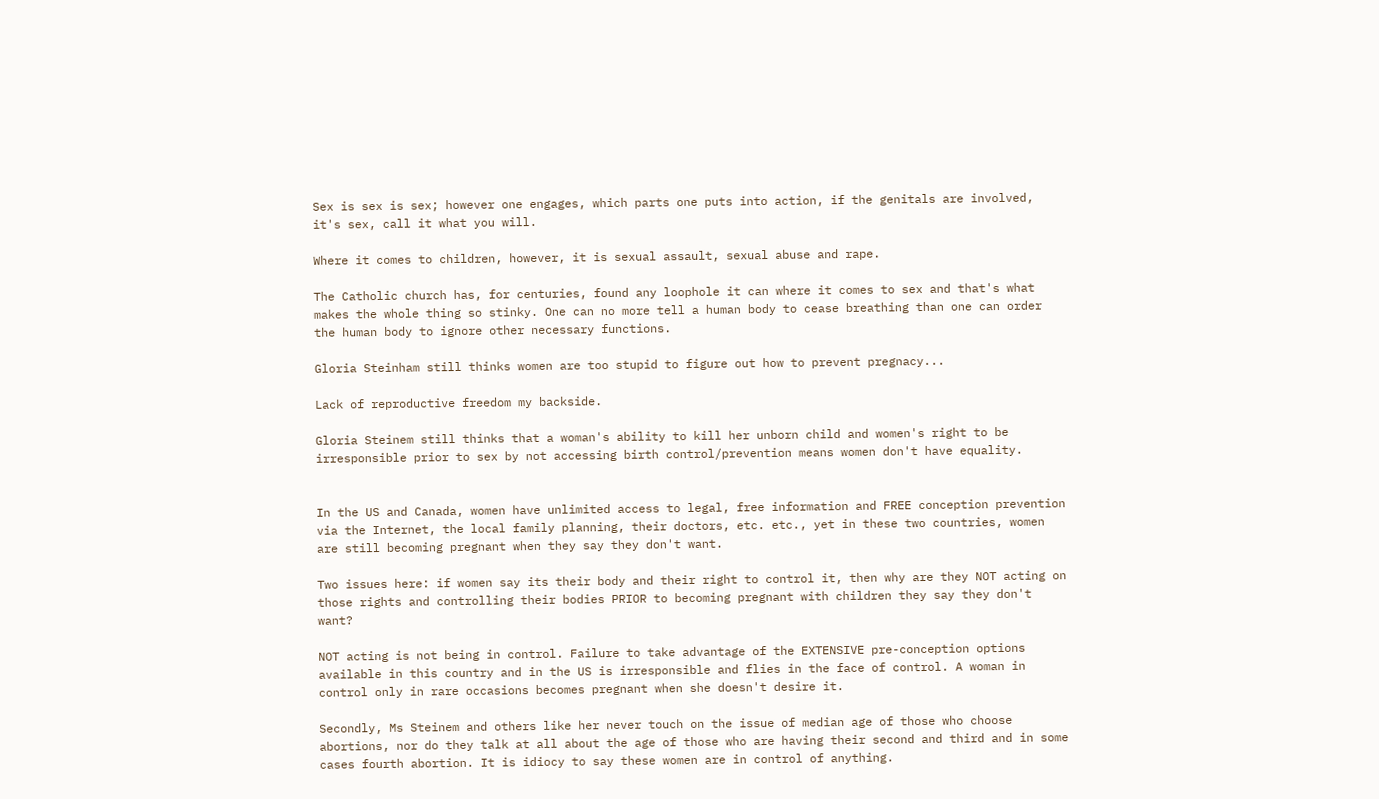Sex is sex is sex; however one engages, which parts one puts into action, if the genitals are involved, it's sex, call it what you will.

Where it comes to children, however, it is sexual assault, sexual abuse and rape.

The Catholic church has, for centuries, found any loophole it can where it comes to sex and that's what makes the whole thing so stinky. One can no more tell a human body to cease breathing than one can order the human body to ignore other necessary functions.

Gloria Steinham still thinks women are too stupid to figure out how to prevent pregnacy...

Lack of reproductive freedom my backside.

Gloria Steinem still thinks that a woman's ability to kill her unborn child and women's right to be irresponsible prior to sex by not accessing birth control/prevention means women don't have equality.


In the US and Canada, women have unlimited access to legal, free information and FREE conception prevention via the Internet, the local family planning, their doctors, etc. etc., yet in these two countries, women are still becoming pregnant when they say they don't want.

Two issues here: if women say its their body and their right to control it, then why are they NOT acting on those rights and controlling their bodies PRIOR to becoming pregnant with children they say they don't want?

NOT acting is not being in control. Failure to take advantage of the EXTENSIVE pre-conception options available in this country and in the US is irresponsible and flies in the face of control. A woman in control only in rare occasions becomes pregnant when she doesn't desire it.

Secondly, Ms Steinem and others like her never touch on the issue of median age of those who choose abortions, nor do they talk at all about the age of those who are having their second and third and in some cases fourth abortion. It is idiocy to say these women are in control of anything.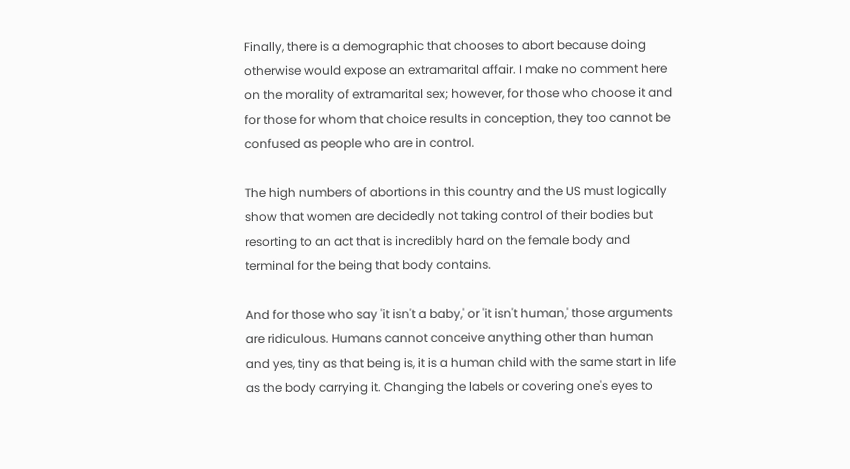Finally, there is a demographic that chooses to abort because doing otherwise would expose an extramarital affair. I make no comment here on the morality of extramarital sex; however, for those who choose it and for those for whom that choice results in conception, they too cannot be confused as people who are in control.

The high numbers of abortions in this country and the US must logically show that women are decidedly not taking control of their bodies but resorting to an act that is incredibly hard on the female body and terminal for the being that body contains.

And for those who say 'it isn't a baby,' or 'it isn't human,' those arguments are ridiculous. Humans cannot conceive anything other than human and yes, tiny as that being is, it is a human child with the same start in life as the body carrying it. Changing the labels or covering one's eyes to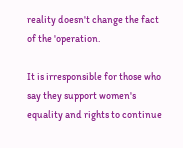reality doesn't change the fact of the 'operation.

It is irresponsible for those who say they support women's equality and rights to continue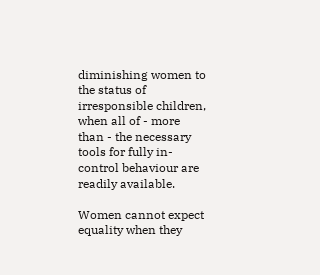diminishing women to the status of irresponsible children, when all of - more than - the necessary tools for fully in-control behaviour are readily available.

Women cannot expect equality when they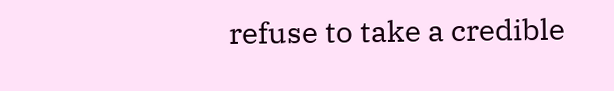refuse to take a credible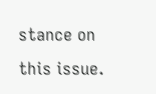stance on this issue.